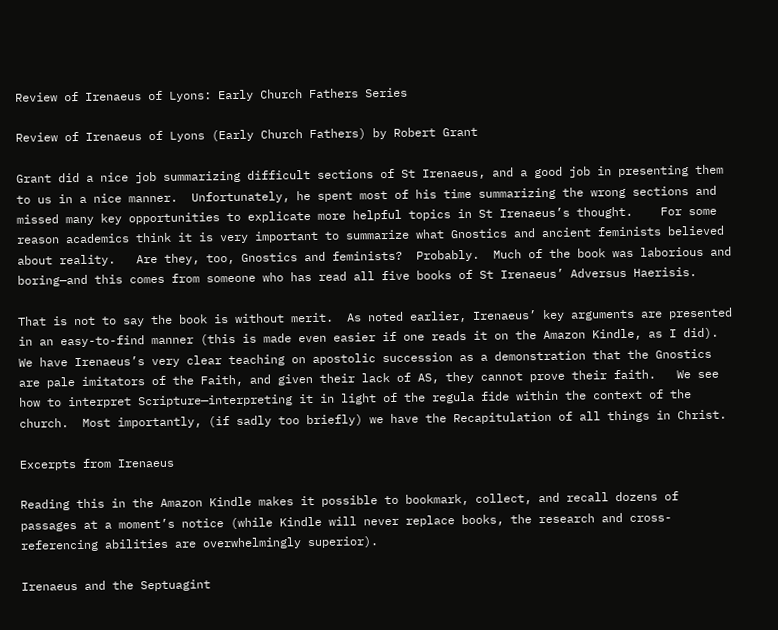Review of Irenaeus of Lyons: Early Church Fathers Series

Review of Irenaeus of Lyons (Early Church Fathers) by Robert Grant

Grant did a nice job summarizing difficult sections of St Irenaeus, and a good job in presenting them to us in a nice manner.  Unfortunately, he spent most of his time summarizing the wrong sections and missed many key opportunities to explicate more helpful topics in St Irenaeus’s thought.    For some reason academics think it is very important to summarize what Gnostics and ancient feminists believed about reality.   Are they, too, Gnostics and feminists?  Probably.  Much of the book was laborious and boring—and this comes from someone who has read all five books of St Irenaeus’ Adversus Haerisis.

That is not to say the book is without merit.  As noted earlier, Irenaeus’ key arguments are presented in an easy-to-find manner (this is made even easier if one reads it on the Amazon Kindle, as I did).  We have Irenaeus’s very clear teaching on apostolic succession as a demonstration that the Gnostics are pale imitators of the Faith, and given their lack of AS, they cannot prove their faith.   We see how to interpret Scripture—interpreting it in light of the regula fide within the context of the church.  Most importantly, (if sadly too briefly) we have the Recapitulation of all things in Christ.

Excerpts from Irenaeus

Reading this in the Amazon Kindle makes it possible to bookmark, collect, and recall dozens of passages at a moment’s notice (while Kindle will never replace books, the research and cross-referencing abilities are overwhelmingly superior).

Irenaeus and the Septuagint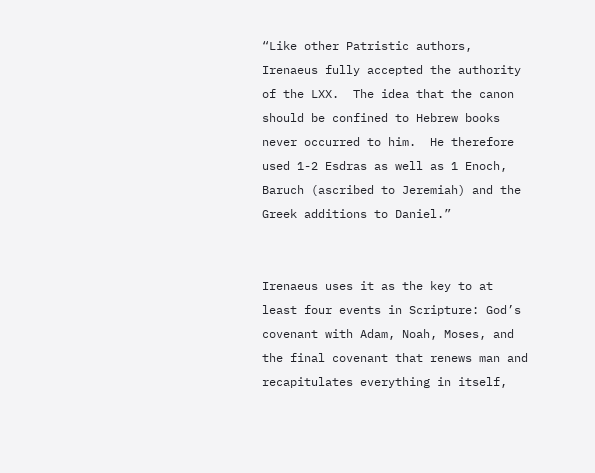“Like other Patristic authors, Irenaeus fully accepted the authority of the LXX.  The idea that the canon should be confined to Hebrew books never occurred to him.  He therefore used 1-2 Esdras as well as 1 Enoch, Baruch (ascribed to Jeremiah) and the Greek additions to Daniel.”


Irenaeus uses it as the key to at least four events in Scripture: God’s covenant with Adam, Noah, Moses, and the final covenant that renews man and recapitulates everything in itself,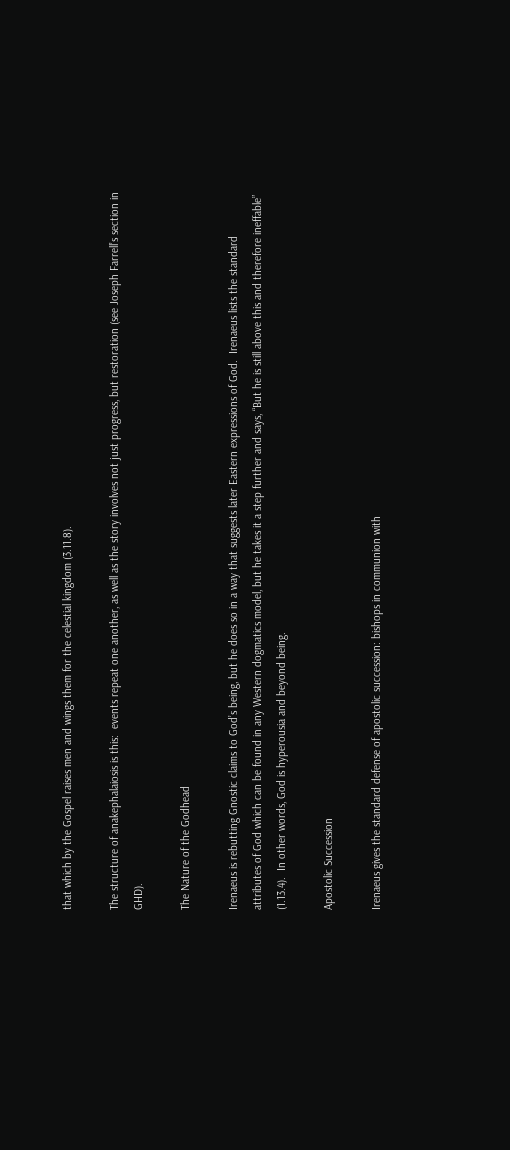that which by the Gospel raises men and wings them for the celestial kingdom (3.11.8).

The structure of anakephalaiosis is this:  events repeat one another, as well as the story involves not just progress, but restoration (see Joseph Farrell’s section in GHD).

The Nature of the Godhead

Irenaeus is rebutting Gnostic claims to God’s being, but he does so in a way that suggests later Eastern expressions of God.  Irenaeus lists the standard attributes of God which can be found in any Western dogmatics model, but he takes it a step further and says, “But he is still above this and therefore ineffable” (1.13.4).  In other words, God is hyperousia and beyond being.

Apostolic Succession

Irenaeus gives the standard defense of apostolic succession: bishops in communion with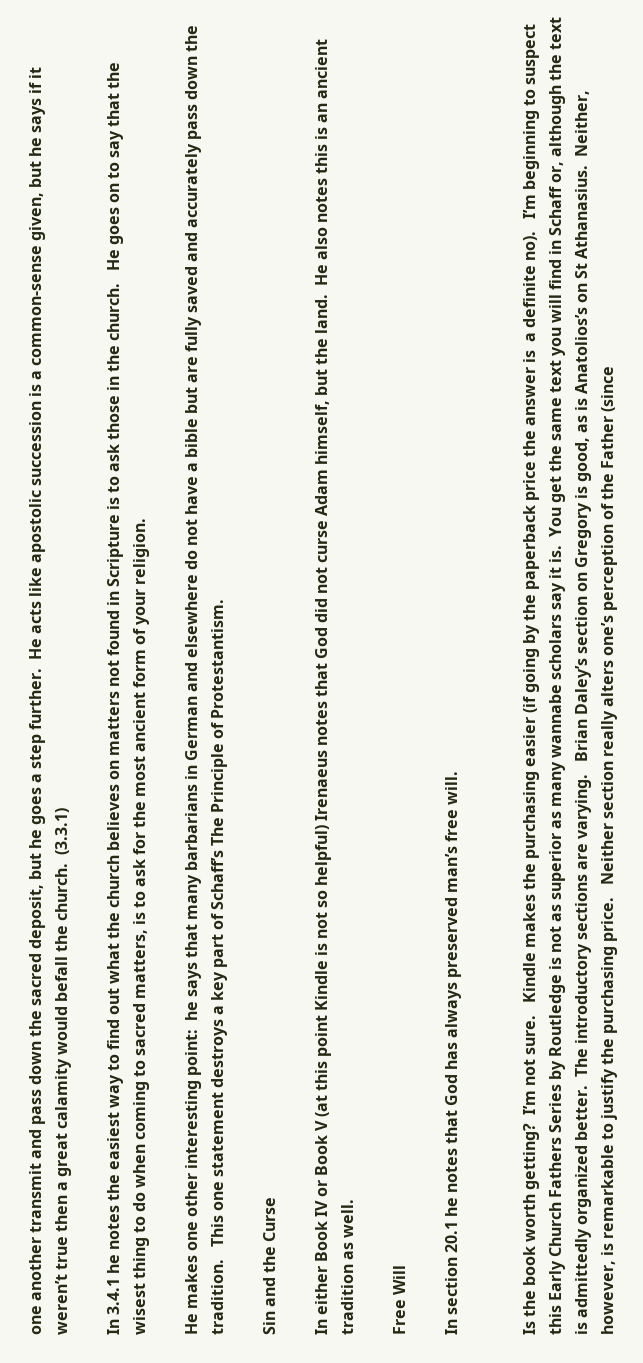one another transmit and pass down the sacred deposit, but he goes a step further.  He acts like apostolic succession is a common-sense given, but he says if it weren’t true then a great calamity would befall the church.  (3.3.1)

In 3.4.1 he notes the easiest way to find out what the church believes on matters not found in Scripture is to ask those in the church.   He goes on to say that the wisest thing to do when coming to sacred matters, is to ask for the most ancient form of your religion.

He makes one other interesting point:  he says that many barbarians in German and elsewhere do not have a bible but are fully saved and accurately pass down the tradition.   This one statement destroys a key part of Schaff’s The Principle of Protestantism.

Sin and the Curse

In either Book IV or Book V (at this point Kindle is not so helpful) Irenaeus notes that God did not curse Adam himself, but the land.  He also notes this is an ancient tradition as well.

Free Will

In section 20.1 he notes that God has always preserved man’s free will.


Is the book worth getting?  I’m not sure.   Kindle makes the purchasing easier (if going by the paperback price the answer is  a definite no).   I’m beginning to suspect this Early Church Fathers Series by Routledge is not as superior as many wannabe scholars say it is.  You get the same text you will find in Schaff or, although the text is admittedly organized better.  The introductory sections are varying.   Brian Daley’s section on Gregory is good, as is Anatolios’s on St Athanasius.  Neither, however, is remarkable to justify the purchasing price.   Neither section really alters one’s perception of the Father (since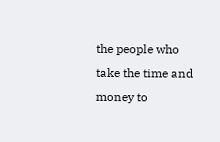the people who take the time and money to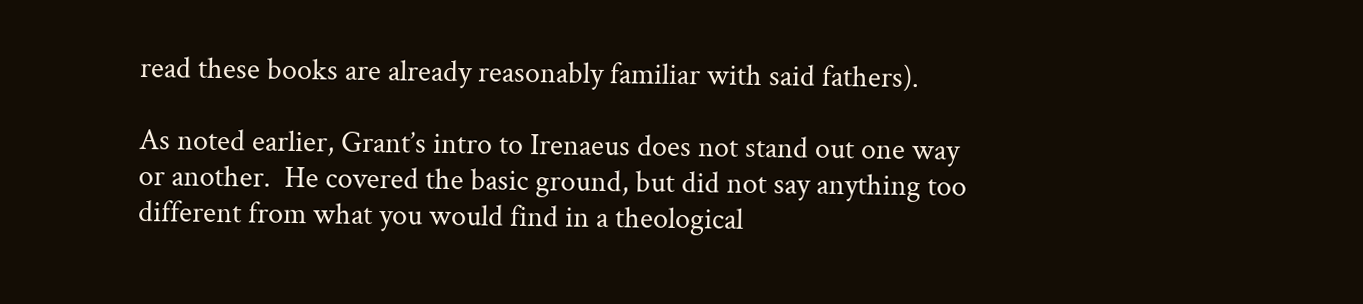read these books are already reasonably familiar with said fathers).

As noted earlier, Grant’s intro to Irenaeus does not stand out one way or another.  He covered the basic ground, but did not say anything too different from what you would find in a theological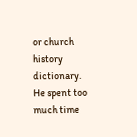or church history dictionary.  He spent too much time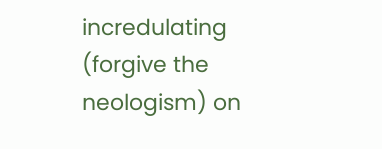incredulating (forgive the neologism) on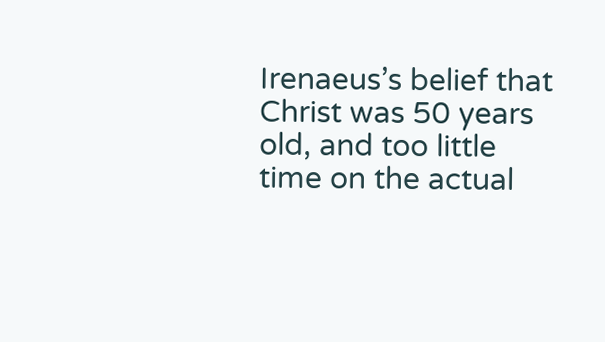Irenaeus’s belief that Christ was 50 years old, and too little time on the actual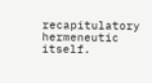recapitulatory hermeneutic itself.